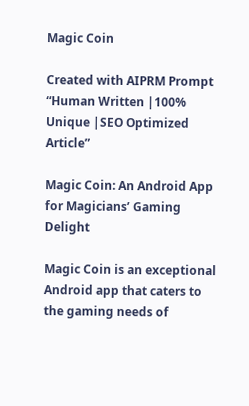Magic Coin

Created with AIPRM Prompt “Human Written |100% Unique |SEO Optimized Article”

Magic Coin: An Android App for Magicians’ Gaming Delight

Magic Coin is an exceptional Android app that caters to the gaming needs of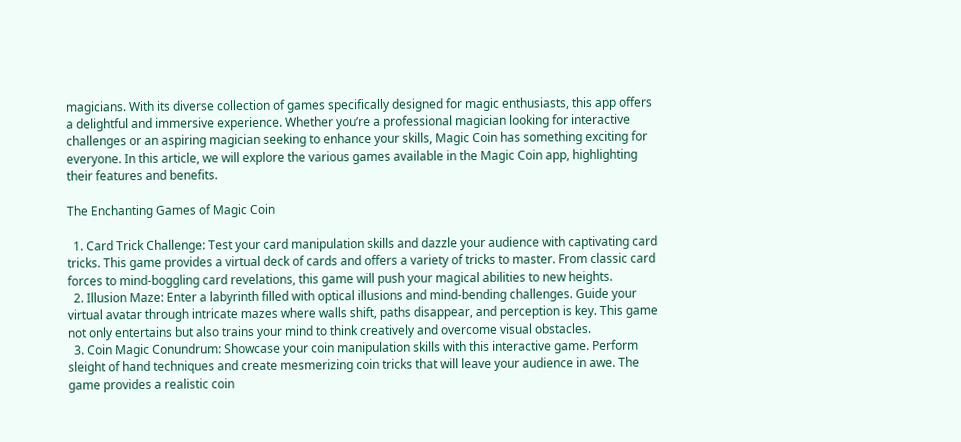magicians. With its diverse collection of games specifically designed for magic enthusiasts, this app offers a delightful and immersive experience. Whether you’re a professional magician looking for interactive challenges or an aspiring magician seeking to enhance your skills, Magic Coin has something exciting for everyone. In this article, we will explore the various games available in the Magic Coin app, highlighting their features and benefits.

The Enchanting Games of Magic Coin

  1. Card Trick Challenge: Test your card manipulation skills and dazzle your audience with captivating card tricks. This game provides a virtual deck of cards and offers a variety of tricks to master. From classic card forces to mind-boggling card revelations, this game will push your magical abilities to new heights.
  2. Illusion Maze: Enter a labyrinth filled with optical illusions and mind-bending challenges. Guide your virtual avatar through intricate mazes where walls shift, paths disappear, and perception is key. This game not only entertains but also trains your mind to think creatively and overcome visual obstacles.
  3. Coin Magic Conundrum: Showcase your coin manipulation skills with this interactive game. Perform sleight of hand techniques and create mesmerizing coin tricks that will leave your audience in awe. The game provides a realistic coin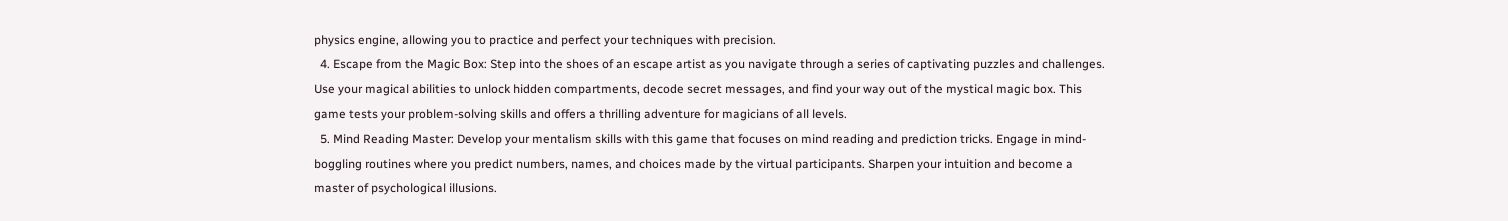physics engine, allowing you to practice and perfect your techniques with precision.
  4. Escape from the Magic Box: Step into the shoes of an escape artist as you navigate through a series of captivating puzzles and challenges. Use your magical abilities to unlock hidden compartments, decode secret messages, and find your way out of the mystical magic box. This game tests your problem-solving skills and offers a thrilling adventure for magicians of all levels.
  5. Mind Reading Master: Develop your mentalism skills with this game that focuses on mind reading and prediction tricks. Engage in mind-boggling routines where you predict numbers, names, and choices made by the virtual participants. Sharpen your intuition and become a master of psychological illusions.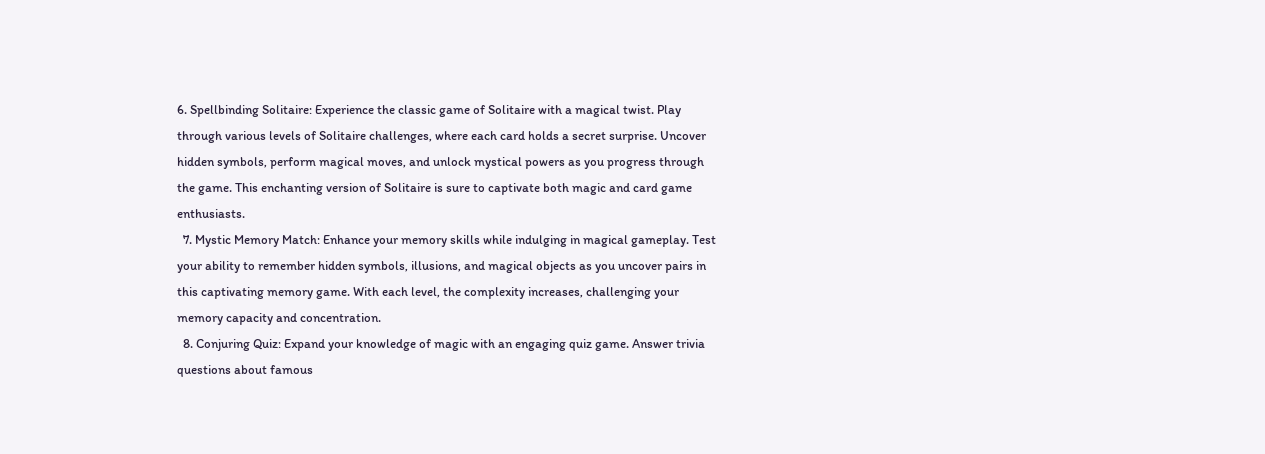6. Spellbinding Solitaire: Experience the classic game of Solitaire with a magical twist. Play through various levels of Solitaire challenges, where each card holds a secret surprise. Uncover hidden symbols, perform magical moves, and unlock mystical powers as you progress through the game. This enchanting version of Solitaire is sure to captivate both magic and card game enthusiasts.
  7. Mystic Memory Match: Enhance your memory skills while indulging in magical gameplay. Test your ability to remember hidden symbols, illusions, and magical objects as you uncover pairs in this captivating memory game. With each level, the complexity increases, challenging your memory capacity and concentration.
  8. Conjuring Quiz: Expand your knowledge of magic with an engaging quiz game. Answer trivia questions about famous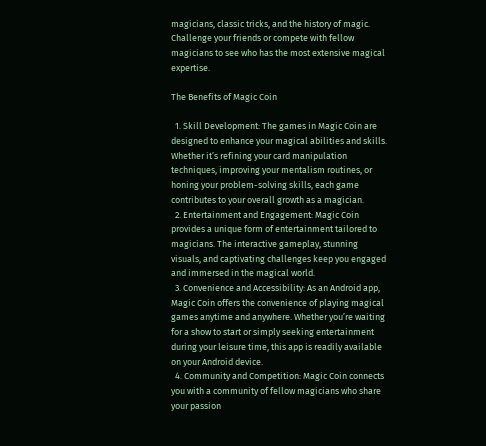magicians, classic tricks, and the history of magic. Challenge your friends or compete with fellow magicians to see who has the most extensive magical expertise.

The Benefits of Magic Coin

  1. Skill Development: The games in Magic Coin are designed to enhance your magical abilities and skills. Whether it’s refining your card manipulation techniques, improving your mentalism routines, or honing your problem-solving skills, each game contributes to your overall growth as a magician.
  2. Entertainment and Engagement: Magic Coin provides a unique form of entertainment tailored to magicians. The interactive gameplay, stunning visuals, and captivating challenges keep you engaged and immersed in the magical world.
  3. Convenience and Accessibility: As an Android app, Magic Coin offers the convenience of playing magical games anytime and anywhere. Whether you’re waiting for a show to start or simply seeking entertainment during your leisure time, this app is readily available on your Android device.
  4. Community and Competition: Magic Coin connects you with a community of fellow magicians who share your passion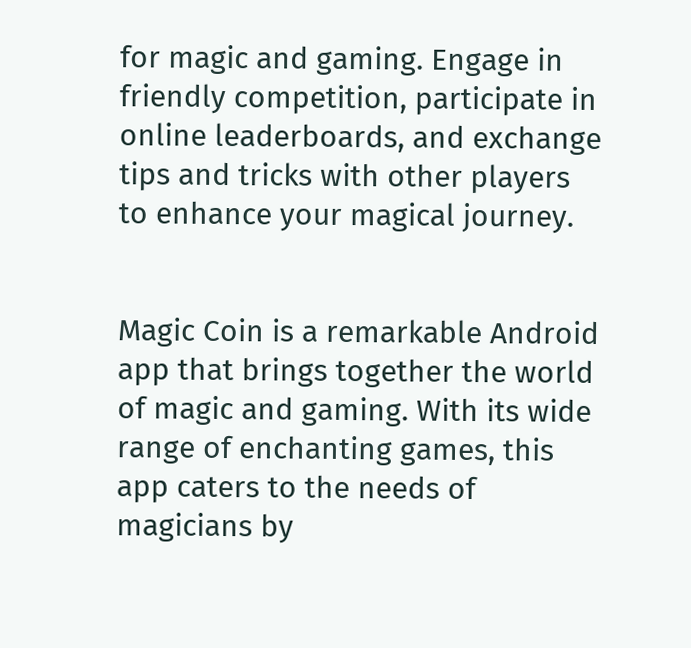for magic and gaming. Engage in friendly competition, participate in online leaderboards, and exchange tips and tricks with other players to enhance your magical journey.


Magic Coin is a remarkable Android app that brings together the world of magic and gaming. With its wide range of enchanting games, this app caters to the needs of magicians by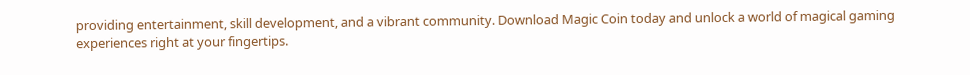providing entertainment, skill development, and a vibrant community. Download Magic Coin today and unlock a world of magical gaming experiences right at your fingertips.